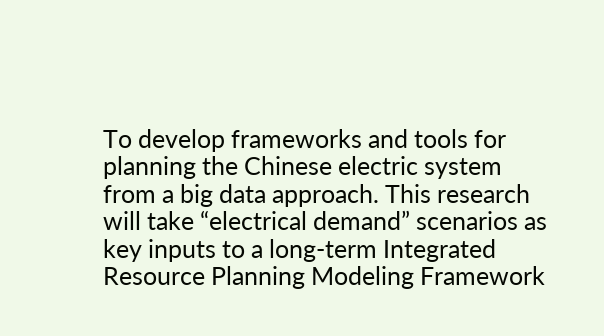To develop frameworks and tools for planning the Chinese electric system from a big data approach. This research will take “electrical demand” scenarios as key inputs to a long-term Integrated Resource Planning Modeling Framework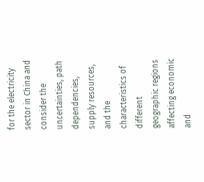for the electricity sector in China and consider the uncertainties, path dependencies, supply resources, and the characteristics of different geographic regions affecting economic and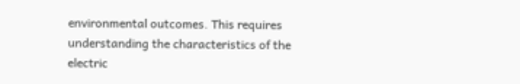environmental outcomes. This requires understanding the characteristics of the electric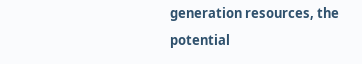generation resources, the potential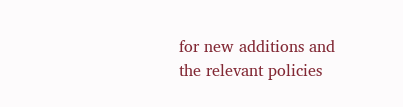for new additions and the relevant policies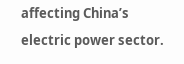affecting China’s electric power sector.